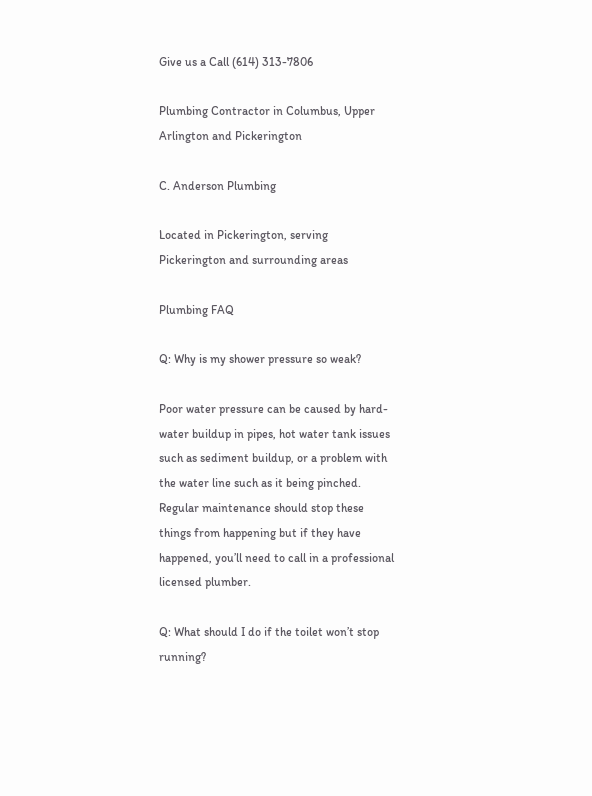Give us a Call (614) 313-7806

Plumbing Contractor in Columbus, Upper Arlington and Pickerington

C. Anderson Plumbing

Located in Pickerington, serving Pickerington and surrounding areas

Plumbing FAQ

Q: Why is my shower pressure so weak?

Poor water pressure can be caused by hard-water buildup in pipes, hot water tank issues such as sediment buildup, or a problem with the water line such as it being pinched. Regular maintenance should stop these things from happening but if they have happened, you’ll need to call in a professional licensed plumber.

Q: What should I do if the toilet won’t stop running?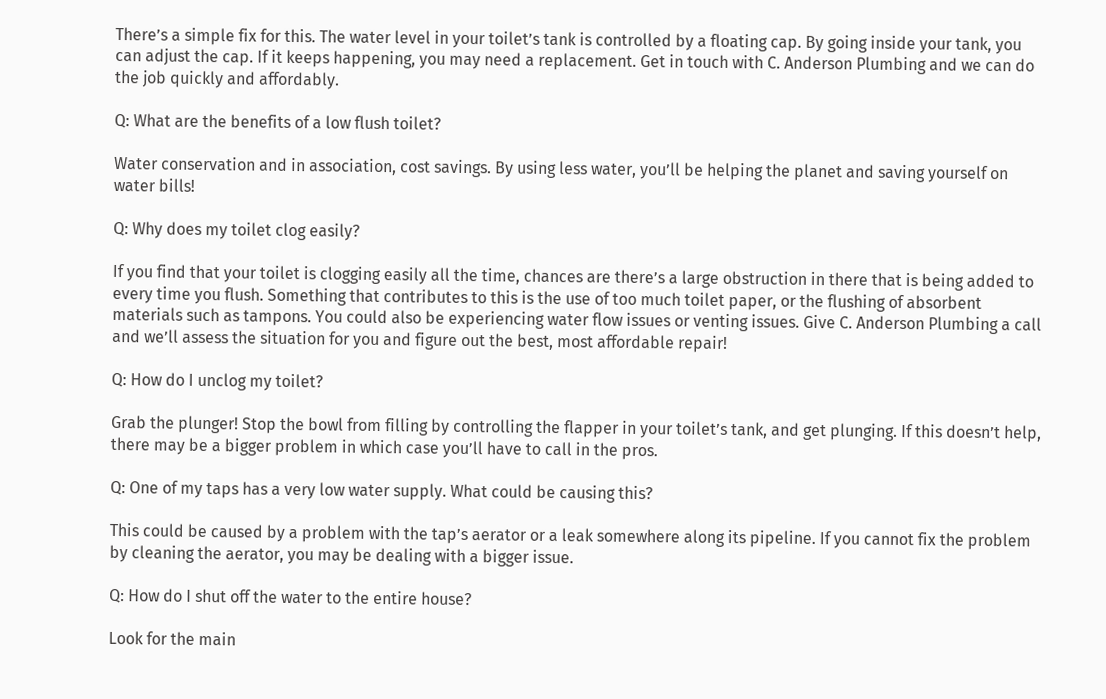There’s a simple fix for this. The water level in your toilet’s tank is controlled by a floating cap. By going inside your tank, you can adjust the cap. If it keeps happening, you may need a replacement. Get in touch with C. Anderson Plumbing and we can do the job quickly and affordably.

Q: What are the benefits of a low flush toilet?

Water conservation and in association, cost savings. By using less water, you’ll be helping the planet and saving yourself on water bills!

Q: Why does my toilet clog easily?

If you find that your toilet is clogging easily all the time, chances are there’s a large obstruction in there that is being added to every time you flush. Something that contributes to this is the use of too much toilet paper, or the flushing of absorbent materials such as tampons. You could also be experiencing water flow issues or venting issues. Give C. Anderson Plumbing a call and we’ll assess the situation for you and figure out the best, most affordable repair!

Q: How do I unclog my toilet?

Grab the plunger! Stop the bowl from filling by controlling the flapper in your toilet’s tank, and get plunging. If this doesn’t help, there may be a bigger problem in which case you’ll have to call in the pros.

Q: One of my taps has a very low water supply. What could be causing this?

This could be caused by a problem with the tap’s aerator or a leak somewhere along its pipeline. If you cannot fix the problem by cleaning the aerator, you may be dealing with a bigger issue.

Q: How do I shut off the water to the entire house?

Look for the main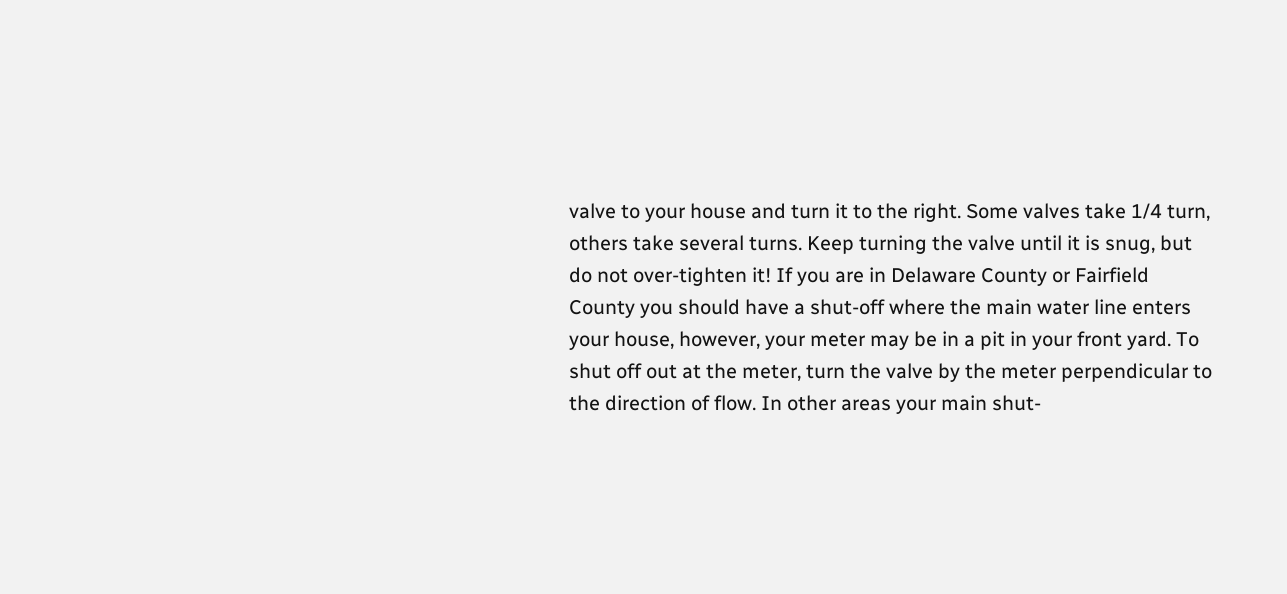valve to your house and turn it to the right. Some valves take 1/4 turn, others take several turns. Keep turning the valve until it is snug, but do not over-tighten it! If you are in Delaware County or Fairfield County you should have a shut-off where the main water line enters your house, however, your meter may be in a pit in your front yard. To shut off out at the meter, turn the valve by the meter perpendicular to the direction of flow. In other areas your main shut-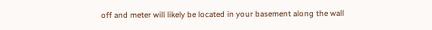off and meter will likely be located in your basement along the wall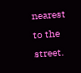nearest to the street.